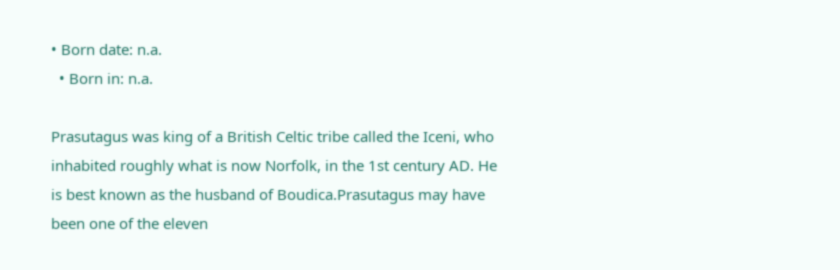• Born date: n.a.
  • Born in: n.a.

Prasutagus was king of a British Celtic tribe called the Iceni, who inhabited roughly what is now Norfolk, in the 1st century AD. He is best known as the husband of Boudica.Prasutagus may have been one of the eleven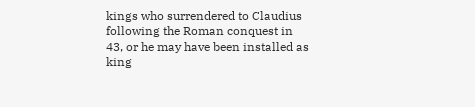kings who surrendered to Claudius following the Roman conquest in 43, or he may have been installed as king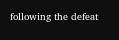following the defeat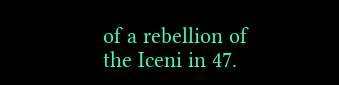of a rebellion of the Iceni in 47.